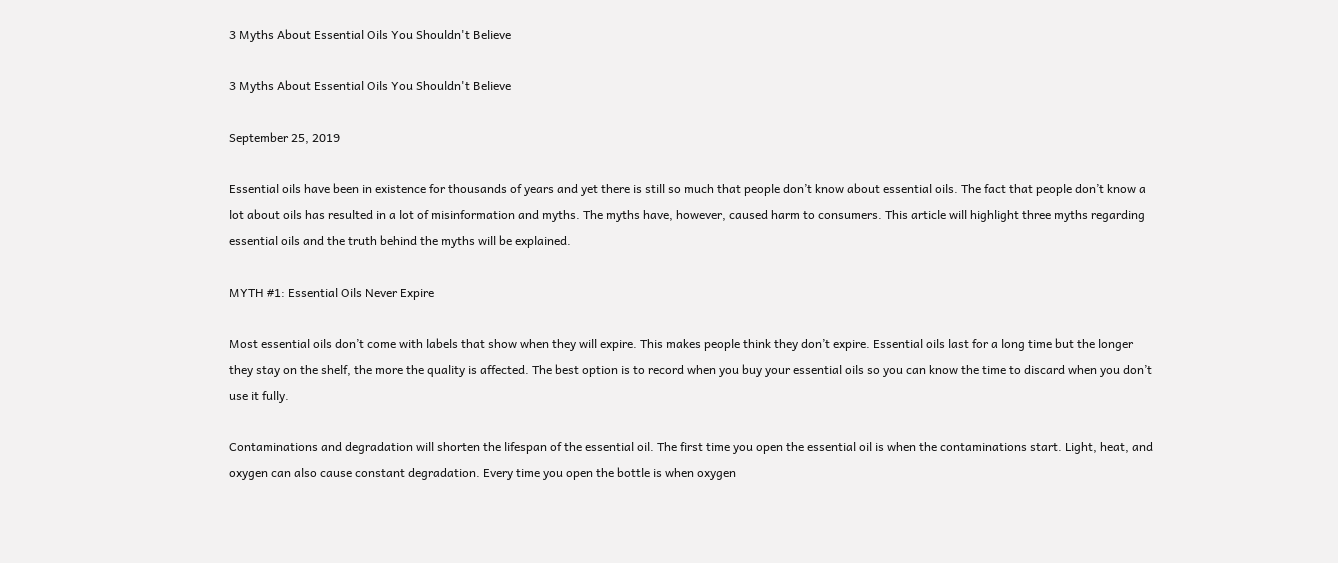3 Myths About Essential Oils You Shouldn't Believe

3 Myths About Essential Oils You Shouldn't Believe

September 25, 2019

Essential oils have been in existence for thousands of years and yet there is still so much that people don’t know about essential oils. The fact that people don’t know a lot about oils has resulted in a lot of misinformation and myths. The myths have, however, caused harm to consumers. This article will highlight three myths regarding essential oils and the truth behind the myths will be explained.

MYTH #1: Essential Oils Never Expire

Most essential oils don’t come with labels that show when they will expire. This makes people think they don’t expire. Essential oils last for a long time but the longer they stay on the shelf, the more the quality is affected. The best option is to record when you buy your essential oils so you can know the time to discard when you don’t use it fully.

Contaminations and degradation will shorten the lifespan of the essential oil. The first time you open the essential oil is when the contaminations start. Light, heat, and oxygen can also cause constant degradation. Every time you open the bottle is when oxygen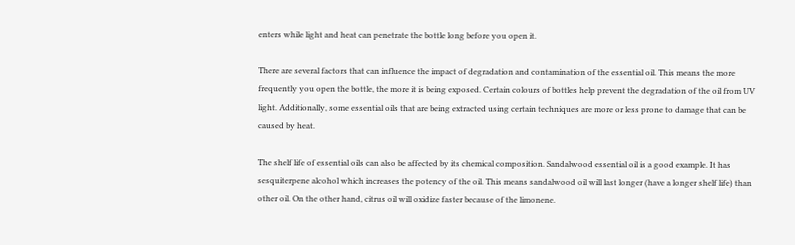enters while light and heat can penetrate the bottle long before you open it.

There are several factors that can influence the impact of degradation and contamination of the essential oil. This means the more frequently you open the bottle, the more it is being exposed. Certain colours of bottles help prevent the degradation of the oil from UV light. Additionally, some essential oils that are being extracted using certain techniques are more or less prone to damage that can be caused by heat.

The shelf life of essential oils can also be affected by its chemical composition. Sandalwood essential oil is a good example. It has sesquiterpene alcohol which increases the potency of the oil. This means sandalwood oil will last longer (have a longer shelf life) than other oil. On the other hand, citrus oil will oxidize faster because of the limonene.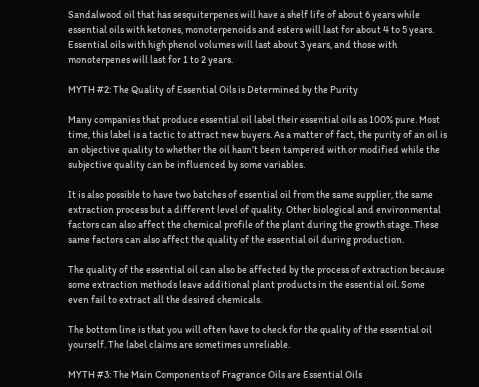Sandalwood oil that has sesquiterpenes will have a shelf life of about 6 years while essential oils with ketones, monoterpenoids and esters will last for about 4 to 5 years. Essential oils with high phenol volumes will last about 3 years, and those with monoterpenes will last for 1 to 2 years.

MYTH #2: The Quality of Essential Oils is Determined by the Purity

Many companies that produce essential oil label their essential oils as 100% pure. Most time, this label is a tactic to attract new buyers. As a matter of fact, the purity of an oil is an objective quality to whether the oil hasn’t been tampered with or modified while the subjective quality can be influenced by some variables.

It is also possible to have two batches of essential oil from the same supplier, the same extraction process but a different level of quality. Other biological and environmental factors can also affect the chemical profile of the plant during the growth stage. These same factors can also affect the quality of the essential oil during production.

The quality of the essential oil can also be affected by the process of extraction because some extraction methods leave additional plant products in the essential oil. Some even fail to extract all the desired chemicals.

The bottom line is that you will often have to check for the quality of the essential oil yourself. The label claims are sometimes unreliable.

MYTH #3: The Main Components of Fragrance Oils are Essential Oils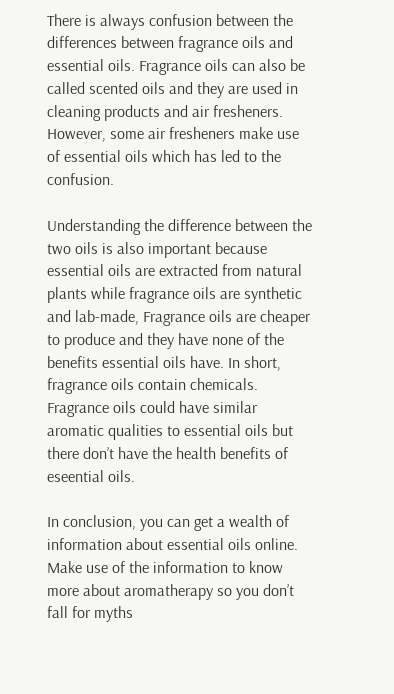There is always confusion between the differences between fragrance oils and essential oils. Fragrance oils can also be called scented oils and they are used in cleaning products and air fresheners. However, some air fresheners make use of essential oils which has led to the confusion.

Understanding the difference between the two oils is also important because essential oils are extracted from natural plants while fragrance oils are synthetic and lab-made, Fragrance oils are cheaper to produce and they have none of the benefits essential oils have. In short, fragrance oils contain chemicals. Fragrance oils could have similar aromatic qualities to essential oils but there don’t have the health benefits of eseential oils.

In conclusion, you can get a wealth of information about essential oils online. Make use of the information to know more about aromatherapy so you don’t fall for myths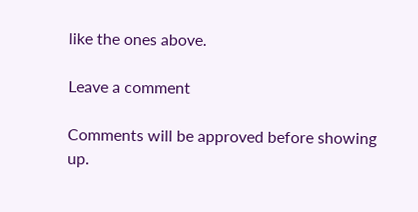like the ones above.

Leave a comment

Comments will be approved before showing up.